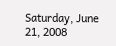Saturday, June 21, 2008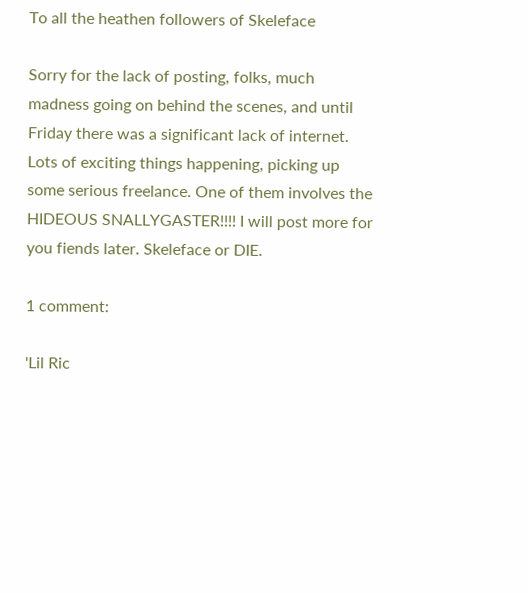To all the heathen followers of Skeleface

Sorry for the lack of posting, folks, much madness going on behind the scenes, and until Friday there was a significant lack of internet. Lots of exciting things happening, picking up some serious freelance. One of them involves the HIDEOUS SNALLYGASTER!!!! I will post more for you fiends later. Skeleface or DIE.

1 comment:

'Lil Ric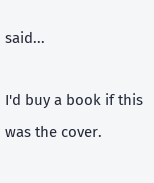said...

I'd buy a book if this was the cover.